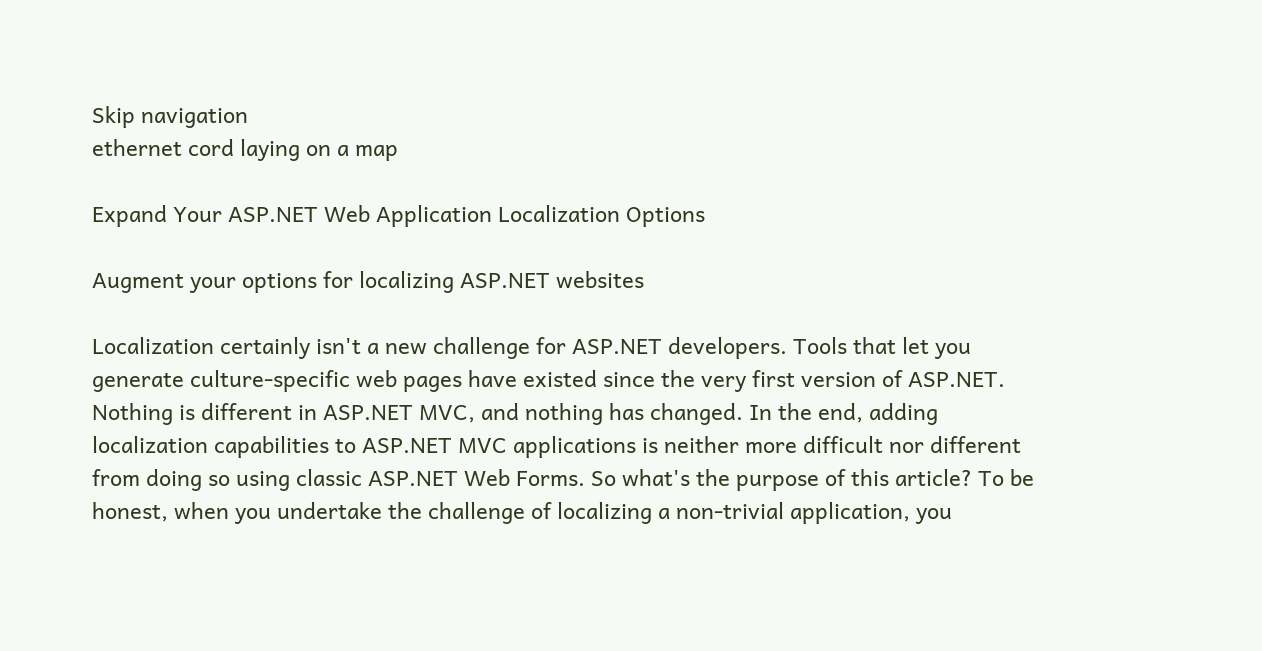Skip navigation
ethernet cord laying on a map

Expand Your ASP.NET Web Application Localization Options

Augment your options for localizing ASP.NET websites

Localization certainly isn't a new challenge for ASP.NET developers. Tools that let you generate culture-specific web pages have existed since the very first version of ASP.NET. Nothing is different in ASP.NET MVC, and nothing has changed. In the end, adding localization capabilities to ASP.NET MVC applications is neither more difficult nor different from doing so using classic ASP.NET Web Forms. So what's the purpose of this article? To be honest, when you undertake the challenge of localizing a non-trivial application, you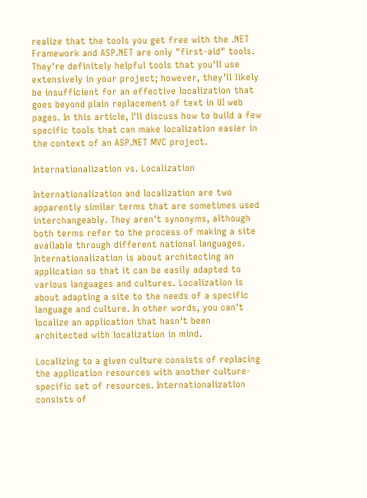realize that the tools you get free with the .NET Framework and ASP.NET are only "first-aid" tools. They're definitely helpful tools that you'll use extensively in your project; however, they'll likely be insufficient for an effective localization that goes beyond plain replacement of text in UI web pages. In this article, I'll discuss how to build a few specific tools that can make localization easier in the context of an ASP.NET MVC project.

Internationalization vs. Localization

Internationalization and localization are two apparently similar terms that are sometimes used interchangeably. They aren't synonyms, although both terms refer to the process of making a site available through different national languages. Internationalization is about architecting an application so that it can be easily adapted to various languages and cultures. Localization is about adapting a site to the needs of a specific language and culture. In other words, you can't localize an application that hasn't been architected with localization in mind.

Localizing to a given culture consists of replacing the application resources with another culture-specific set of resources. Internationalization consists of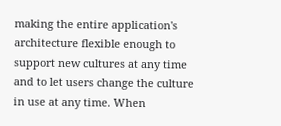making the entire application's architecture flexible enough to support new cultures at any time and to let users change the culture in use at any time. When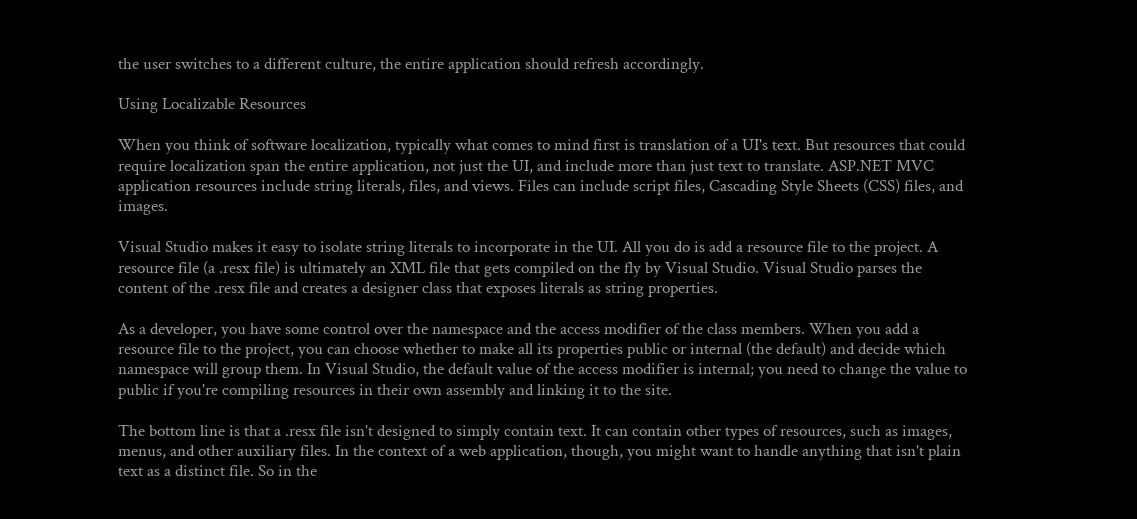the user switches to a different culture, the entire application should refresh accordingly.

Using Localizable Resources

When you think of software localization, typically what comes to mind first is translation of a UI's text. But resources that could require localization span the entire application, not just the UI, and include more than just text to translate. ASP.NET MVC application resources include string literals, files, and views. Files can include script files, Cascading Style Sheets (CSS) files, and images.

Visual Studio makes it easy to isolate string literals to incorporate in the UI. All you do is add a resource file to the project. A resource file (a .resx file) is ultimately an XML file that gets compiled on the fly by Visual Studio. Visual Studio parses the content of the .resx file and creates a designer class that exposes literals as string properties.

As a developer, you have some control over the namespace and the access modifier of the class members. When you add a resource file to the project, you can choose whether to make all its properties public or internal (the default) and decide which namespace will group them. In Visual Studio, the default value of the access modifier is internal; you need to change the value to public if you're compiling resources in their own assembly and linking it to the site.

The bottom line is that a .resx file isn't designed to simply contain text. It can contain other types of resources, such as images, menus, and other auxiliary files. In the context of a web application, though, you might want to handle anything that isn't plain text as a distinct file. So in the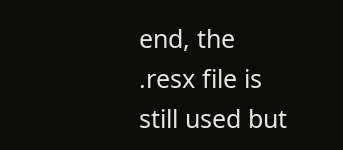end, the .resx file is still used but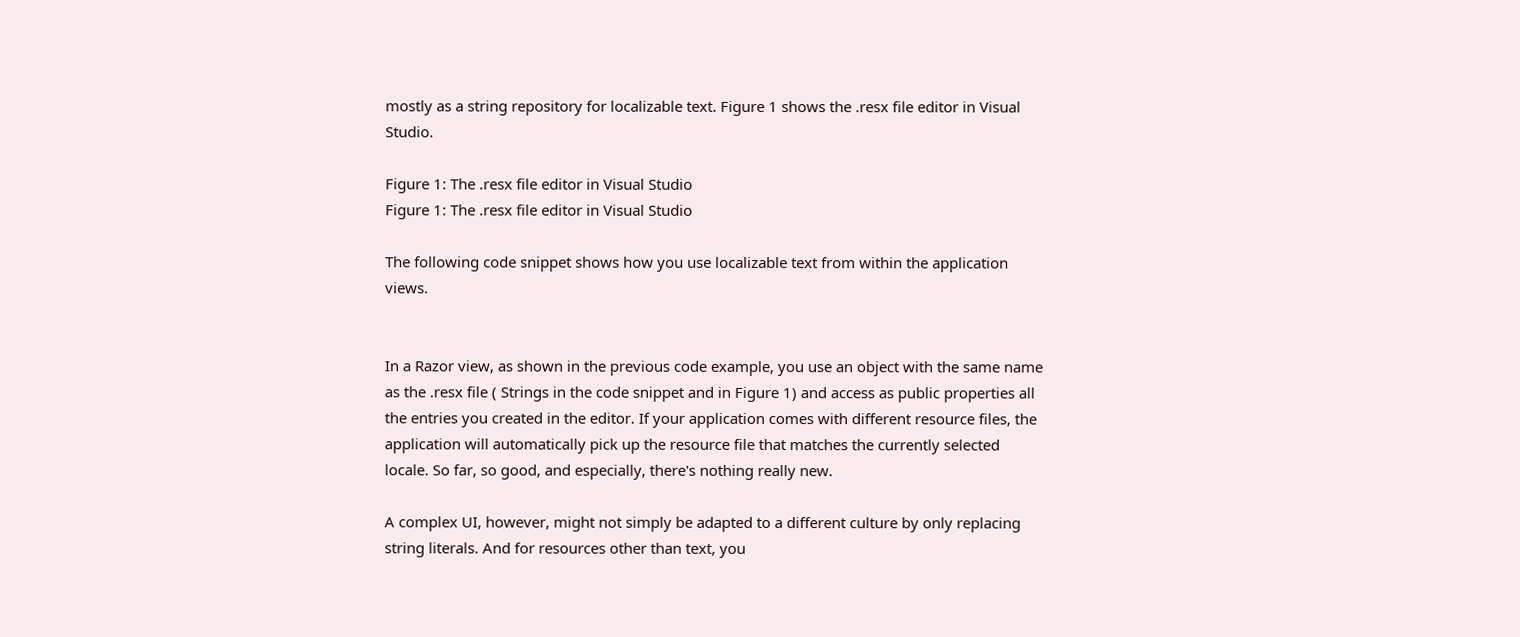mostly as a string repository for localizable text. Figure 1 shows the .resx file editor in Visual Studio.

Figure 1: The .resx file editor in Visual Studio
Figure 1: The .resx file editor in Visual Studio

The following code snippet shows how you use localizable text from within the application views.


In a Razor view, as shown in the previous code example, you use an object with the same name as the .resx file ( Strings in the code snippet and in Figure 1) and access as public properties all the entries you created in the editor. If your application comes with different resource files, the application will automatically pick up the resource file that matches the currently selected locale. So far, so good, and especially, there's nothing really new.

A complex UI, however, might not simply be adapted to a different culture by only replacing string literals. And for resources other than text, you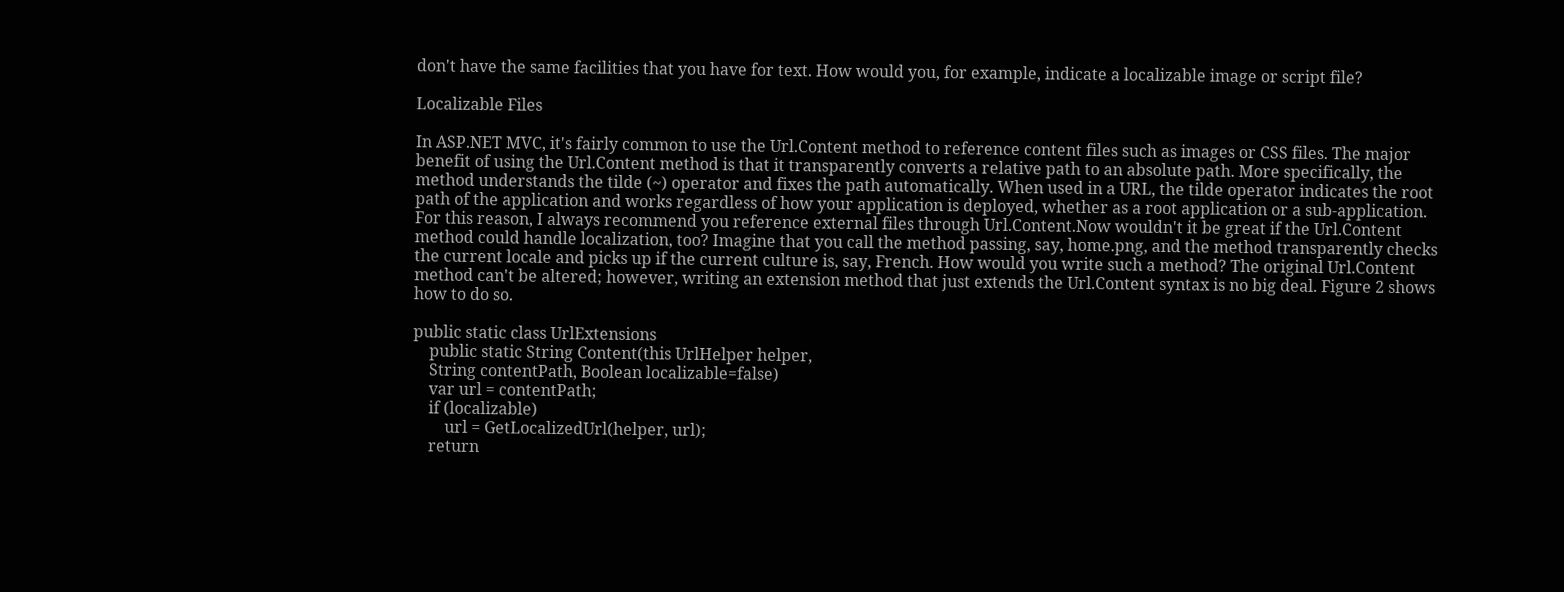don't have the same facilities that you have for text. How would you, for example, indicate a localizable image or script file?

Localizable Files

In ASP.NET MVC, it's fairly common to use the Url.Content method to reference content files such as images or CSS files. The major benefit of using the Url.Content method is that it transparently converts a relative path to an absolute path. More specifically, the method understands the tilde (~) operator and fixes the path automatically. When used in a URL, the tilde operator indicates the root path of the application and works regardless of how your application is deployed, whether as a root application or a sub-application. For this reason, I always recommend you reference external files through Url.Content.Now wouldn't it be great if the Url.Content method could handle localization, too? Imagine that you call the method passing, say, home.png, and the method transparently checks the current locale and picks up if the current culture is, say, French. How would you write such a method? The original Url.Content method can't be altered; however, writing an extension method that just extends the Url.Content syntax is no big deal. Figure 2 shows how to do so.

public static class UrlExtensions
    public static String Content(this UrlHelper helper,
    String contentPath, Boolean localizable=false)
    var url = contentPath;
    if (localizable)
        url = GetLocalizedUrl(helper, url);
    return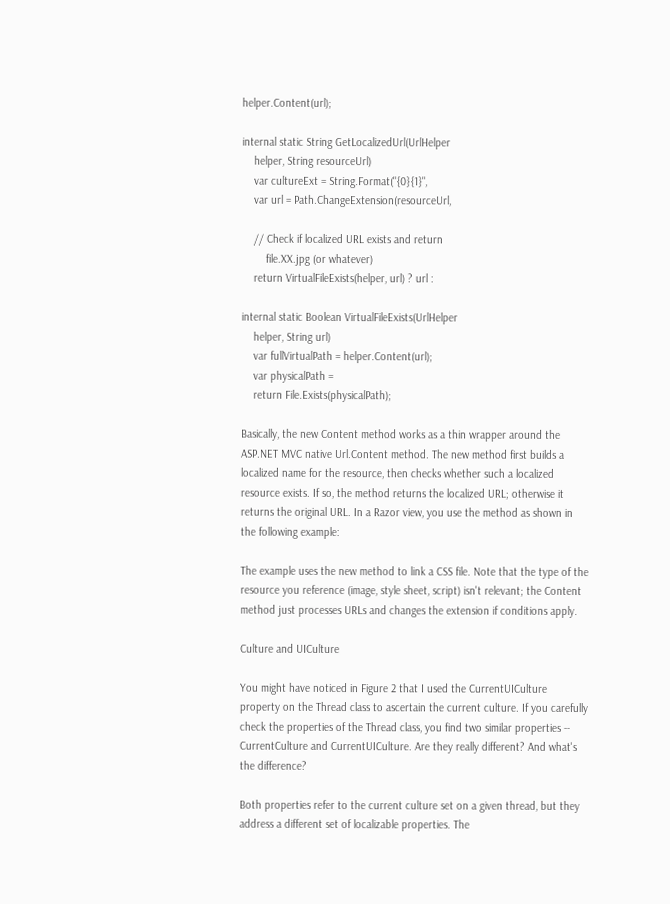helper.Content(url);

internal static String GetLocalizedUrl(UrlHelper
    helper, String resourceUrl)
    var cultureExt = String.Format("{0}{1}",
    var url = Path.ChangeExtension(resourceUrl,

    // Check if localized URL exists and return
        file.XX.jpg (or whatever)
    return VirtualFileExists(helper, url) ? url :

internal static Boolean VirtualFileExists(UrlHelper
    helper, String url)
    var fullVirtualPath = helper.Content(url);
    var physicalPath =
    return File.Exists(physicalPath);

Basically, the new Content method works as a thin wrapper around the ASP.NET MVC native Url.Content method. The new method first builds a localized name for the resource, then checks whether such a localized resource exists. If so, the method returns the localized URL; otherwise it returns the original URL. In a Razor view, you use the method as shown in the following example:

The example uses the new method to link a CSS file. Note that the type of the resource you reference (image, style sheet, script) isn't relevant; the Content method just processes URLs and changes the extension if conditions apply.

Culture and UICulture

You might have noticed in Figure 2 that I used the CurrentUICulture property on the Thread class to ascertain the current culture. If you carefully check the properties of the Thread class, you find two similar properties -- CurrentCulture and CurrentUICulture. Are they really different? And what's the difference?

Both properties refer to the current culture set on a given thread, but they address a different set of localizable properties. The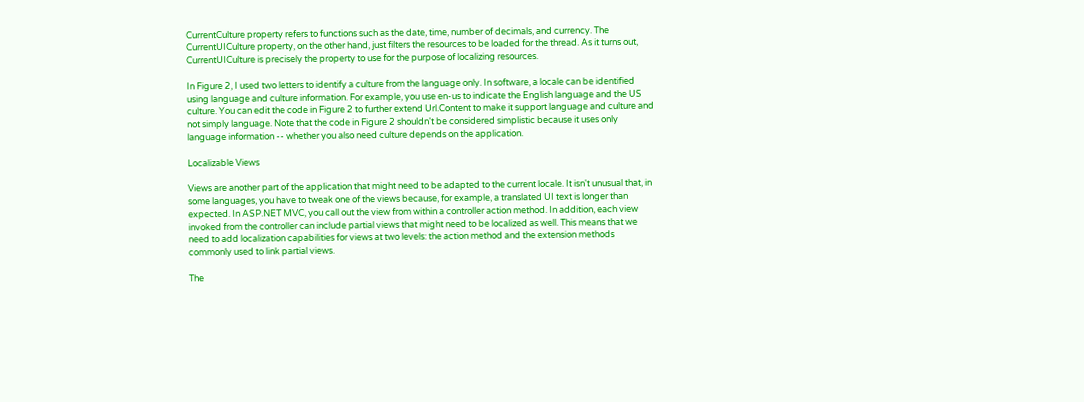CurrentCulture property refers to functions such as the date, time, number of decimals, and currency. The CurrentUICulture property, on the other hand, just filters the resources to be loaded for the thread. As it turns out, CurrentUICulture is precisely the property to use for the purpose of localizing resources.

In Figure 2, I used two letters to identify a culture from the language only. In software, a locale can be identified using language and culture information. For example, you use en-us to indicate the English language and the US culture. You can edit the code in Figure 2 to further extend Url.Content to make it support language and culture and not simply language. Note that the code in Figure 2 shouldn't be considered simplistic because it uses only language information -- whether you also need culture depends on the application.

Localizable Views

Views are another part of the application that might need to be adapted to the current locale. It isn't unusual that, in some languages, you have to tweak one of the views because, for example, a translated UI text is longer than expected. In ASP.NET MVC, you call out the view from within a controller action method. In addition, each view invoked from the controller can include partial views that might need to be localized as well. This means that we need to add localization capabilities for views at two levels: the action method and the extension methods commonly used to link partial views.

The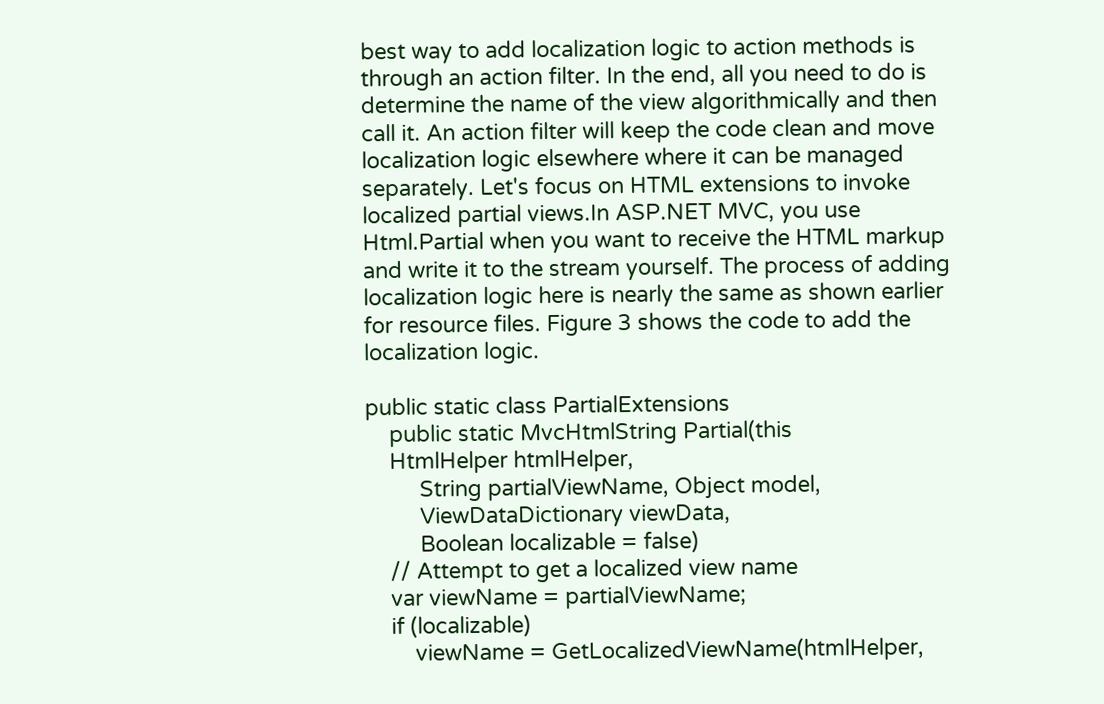best way to add localization logic to action methods is through an action filter. In the end, all you need to do is determine the name of the view algorithmically and then call it. An action filter will keep the code clean and move localization logic elsewhere where it can be managed separately. Let's focus on HTML extensions to invoke localized partial views.In ASP.NET MVC, you use Html.Partial when you want to receive the HTML markup and write it to the stream yourself. The process of adding localization logic here is nearly the same as shown earlier for resource files. Figure 3 shows the code to add the localization logic.

public static class PartialExtensions
    public static MvcHtmlString Partial(this
    HtmlHelper htmlHelper,
         String partialViewName, Object model,
         ViewDataDictionary viewData,
         Boolean localizable = false)
    // Attempt to get a localized view name
    var viewName = partialViewName;
    if (localizable)
        viewName = GetLocalizedViewName(htmlHelper,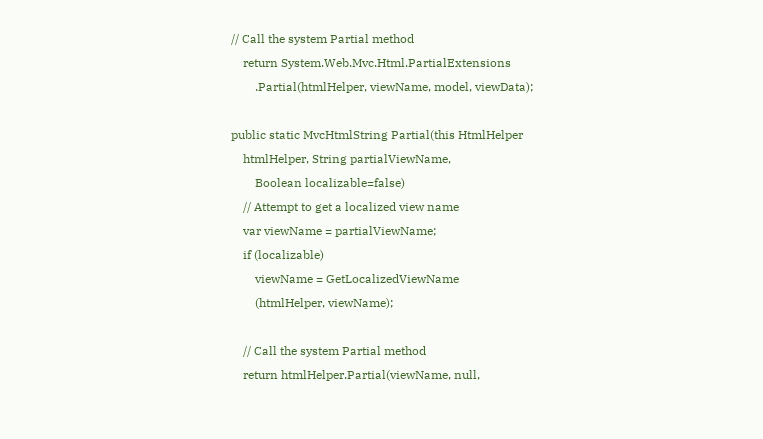// Call the system Partial method
    return System.Web.Mvc.Html.PartialExtensions
        .Partial(htmlHelper, viewName, model, viewData);

public static MvcHtmlString Partial(this HtmlHelper
    htmlHelper, String partialViewName,
        Boolean localizable=false)
    // Attempt to get a localized view name
    var viewName = partialViewName;
    if (localizable)
        viewName = GetLocalizedViewName
        (htmlHelper, viewName);

    // Call the system Partial method
    return htmlHelper.Partial(viewName, null,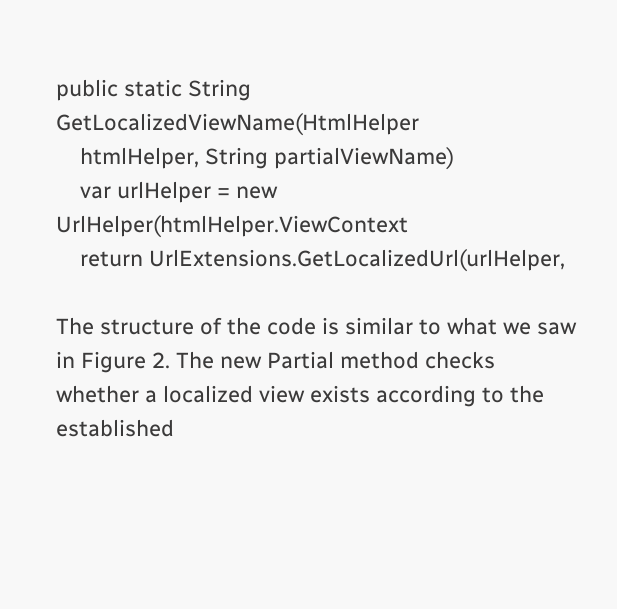public static String GetLocalizedViewName(HtmlHelper
    htmlHelper, String partialViewName)
    var urlHelper = new UrlHelper(htmlHelper.ViewContext
    return UrlExtensions.GetLocalizedUrl(urlHelper,

The structure of the code is similar to what we saw in Figure 2. The new Partial method checks whether a localized view exists according to the established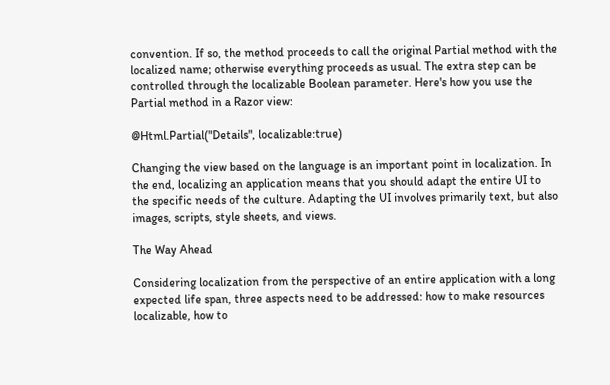convention. If so, the method proceeds to call the original Partial method with the localized name; otherwise everything proceeds as usual. The extra step can be controlled through the localizable Boolean parameter. Here's how you use the Partial method in a Razor view:

@Html.Partial("Details", localizable:true)

Changing the view based on the language is an important point in localization. In the end, localizing an application means that you should adapt the entire UI to the specific needs of the culture. Adapting the UI involves primarily text, but also images, scripts, style sheets, and views.

The Way Ahead

Considering localization from the perspective of an entire application with a long expected life span, three aspects need to be addressed: how to make resources localizable, how to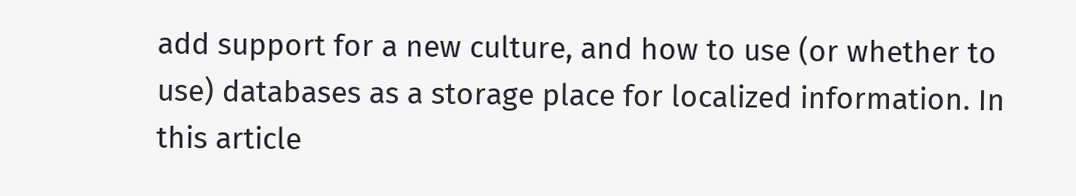add support for a new culture, and how to use (or whether to use) databases as a storage place for localized information. In this article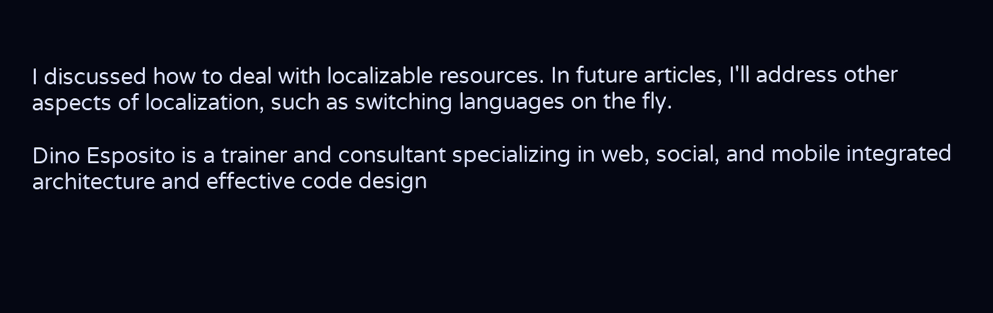I discussed how to deal with localizable resources. In future articles, I'll address other aspects of localization, such as switching languages on the fly.

Dino Esposito is a trainer and consultant specializing in web, social, and mobile integrated architecture and effective code design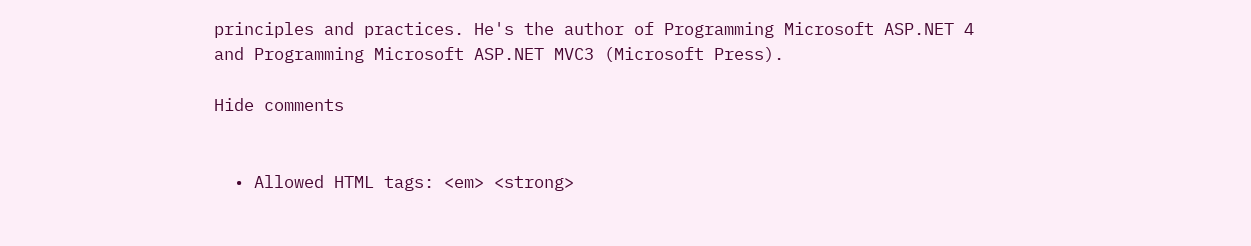principles and practices. He's the author of Programming Microsoft ASP.NET 4 and Programming Microsoft ASP.NET MVC3 (Microsoft Press).

Hide comments


  • Allowed HTML tags: <em> <strong>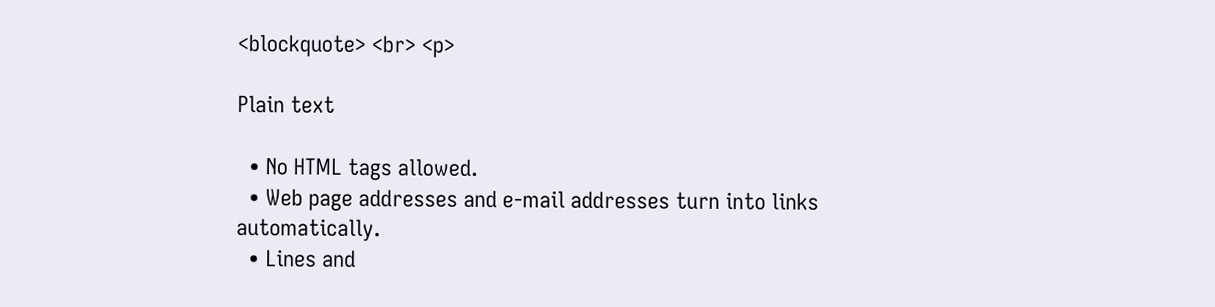<blockquote> <br> <p>

Plain text

  • No HTML tags allowed.
  • Web page addresses and e-mail addresses turn into links automatically.
  • Lines and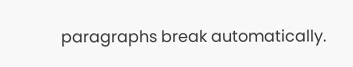paragraphs break automatically.